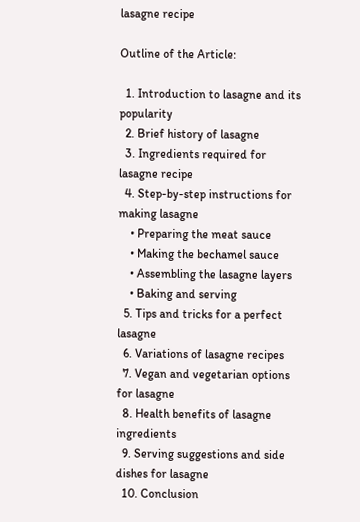lasagne recipe

Outline of the Article:

  1. Introduction to lasagne and its popularity
  2. Brief history of lasagne
  3. Ingredients required for lasagne recipe
  4. Step-by-step instructions for making lasagne
    • Preparing the meat sauce
    • Making the bechamel sauce
    • Assembling the lasagne layers
    • Baking and serving
  5. Tips and tricks for a perfect lasagne
  6. Variations of lasagne recipes
  7. Vegan and vegetarian options for lasagne
  8. Health benefits of lasagne ingredients
  9. Serving suggestions and side dishes for lasagne
  10. Conclusion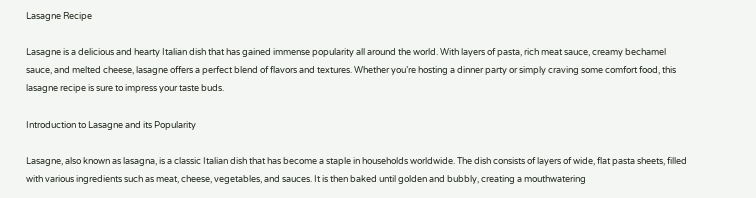Lasagne Recipe

Lasagne is a delicious and hearty Italian dish that has gained immense popularity all around the world. With layers of pasta, rich meat sauce, creamy bechamel sauce, and melted cheese, lasagne offers a perfect blend of flavors and textures. Whether you’re hosting a dinner party or simply craving some comfort food, this lasagne recipe is sure to impress your taste buds.

Introduction to Lasagne and its Popularity

Lasagne, also known as lasagna, is a classic Italian dish that has become a staple in households worldwide. The dish consists of layers of wide, flat pasta sheets, filled with various ingredients such as meat, cheese, vegetables, and sauces. It is then baked until golden and bubbly, creating a mouthwatering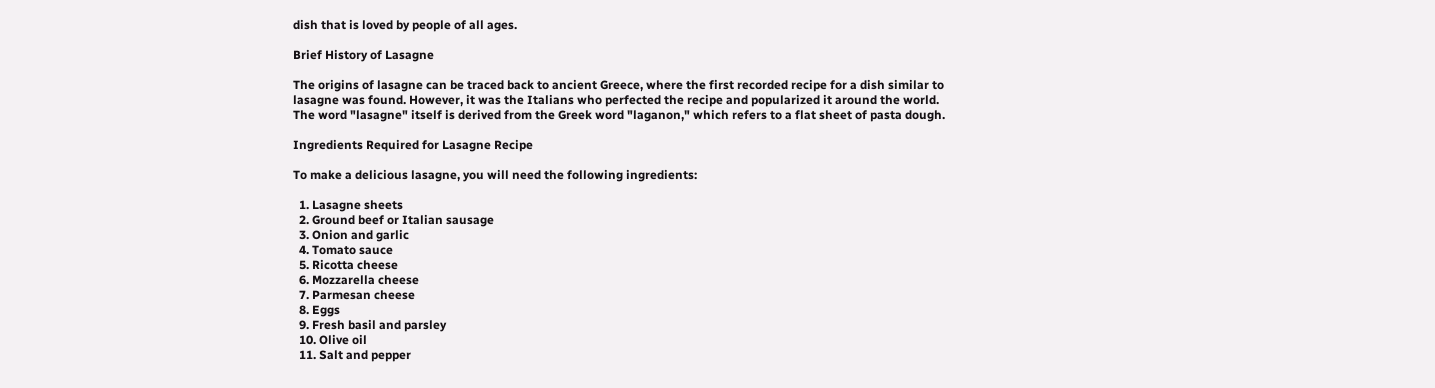dish that is loved by people of all ages.

Brief History of Lasagne

The origins of lasagne can be traced back to ancient Greece, where the first recorded recipe for a dish similar to lasagne was found. However, it was the Italians who perfected the recipe and popularized it around the world. The word "lasagne" itself is derived from the Greek word "laganon," which refers to a flat sheet of pasta dough.

Ingredients Required for Lasagne Recipe

To make a delicious lasagne, you will need the following ingredients:

  1. Lasagne sheets
  2. Ground beef or Italian sausage
  3. Onion and garlic
  4. Tomato sauce
  5. Ricotta cheese
  6. Mozzarella cheese
  7. Parmesan cheese
  8. Eggs
  9. Fresh basil and parsley
  10. Olive oil
  11. Salt and pepper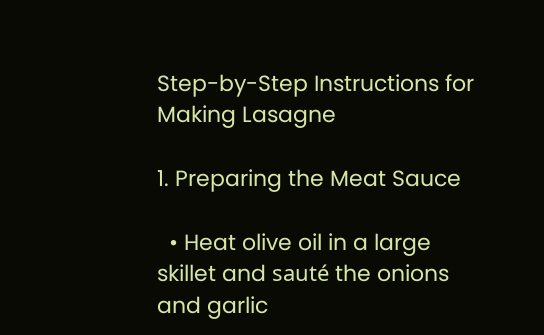Step-by-Step Instructions for Making Lasagne

1. Preparing the Meat Sauce

  • Heat olive oil in a large skillet and sauté the onions and garlic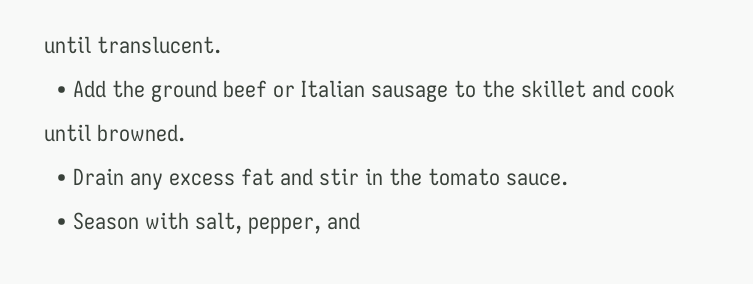until translucent.
  • Add the ground beef or Italian sausage to the skillet and cook until browned.
  • Drain any excess fat and stir in the tomato sauce.
  • Season with salt, pepper, and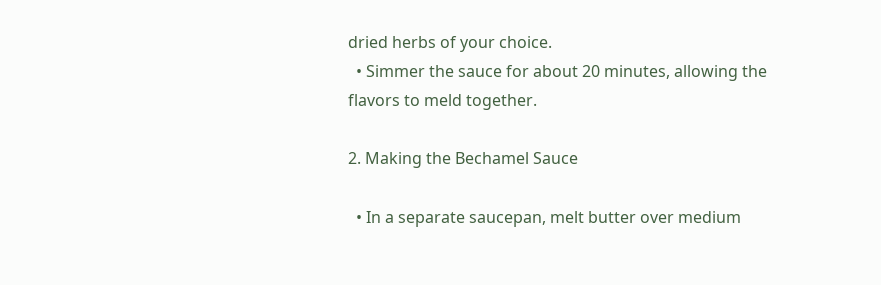dried herbs of your choice.
  • Simmer the sauce for about 20 minutes, allowing the flavors to meld together.

2. Making the Bechamel Sauce

  • In a separate saucepan, melt butter over medium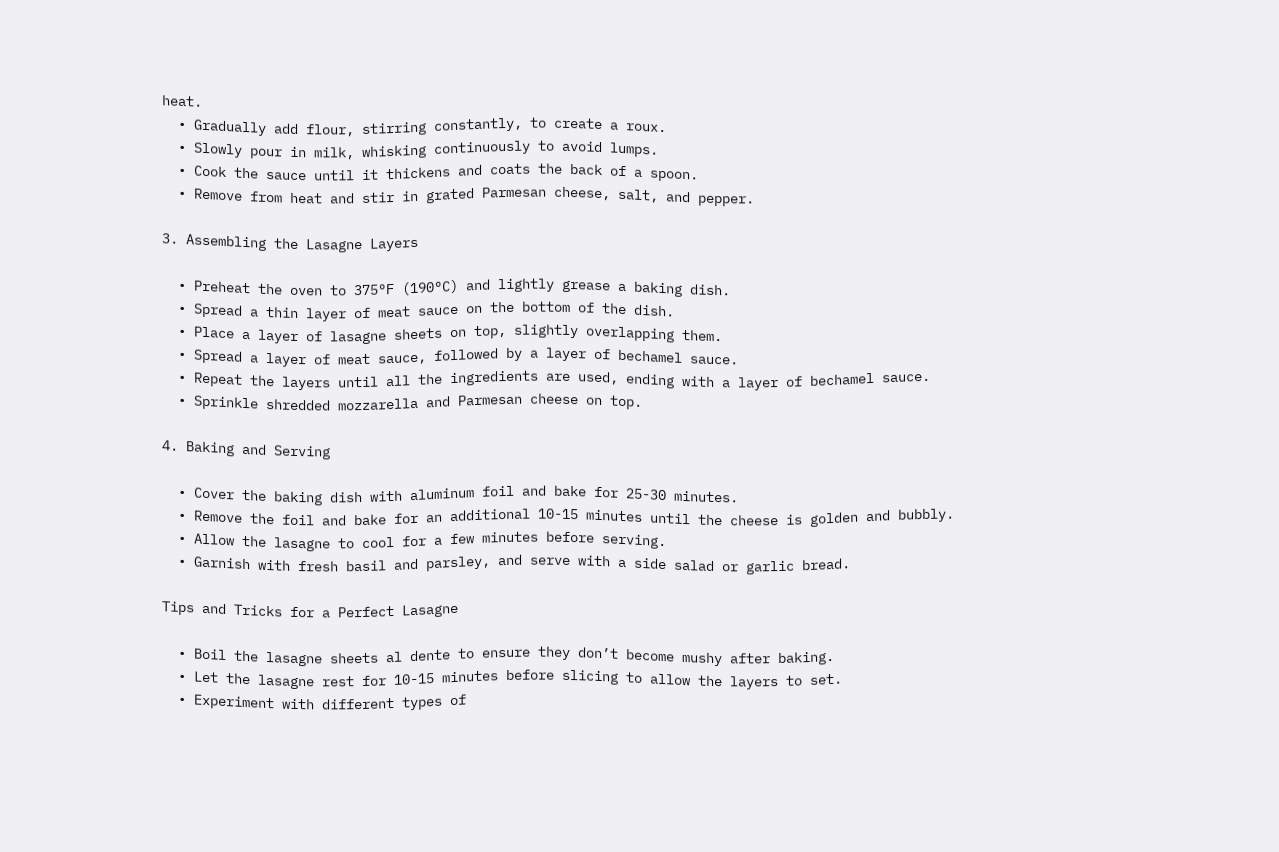heat.
  • Gradually add flour, stirring constantly, to create a roux.
  • Slowly pour in milk, whisking continuously to avoid lumps.
  • Cook the sauce until it thickens and coats the back of a spoon.
  • Remove from heat and stir in grated Parmesan cheese, salt, and pepper.

3. Assembling the Lasagne Layers

  • Preheat the oven to 375°F (190°C) and lightly grease a baking dish.
  • Spread a thin layer of meat sauce on the bottom of the dish.
  • Place a layer of lasagne sheets on top, slightly overlapping them.
  • Spread a layer of meat sauce, followed by a layer of bechamel sauce.
  • Repeat the layers until all the ingredients are used, ending with a layer of bechamel sauce.
  • Sprinkle shredded mozzarella and Parmesan cheese on top.

4. Baking and Serving

  • Cover the baking dish with aluminum foil and bake for 25-30 minutes.
  • Remove the foil and bake for an additional 10-15 minutes until the cheese is golden and bubbly.
  • Allow the lasagne to cool for a few minutes before serving.
  • Garnish with fresh basil and parsley, and serve with a side salad or garlic bread.

Tips and Tricks for a Perfect Lasagne

  • Boil the lasagne sheets al dente to ensure they don’t become mushy after baking.
  • Let the lasagne rest for 10-15 minutes before slicing to allow the layers to set.
  • Experiment with different types of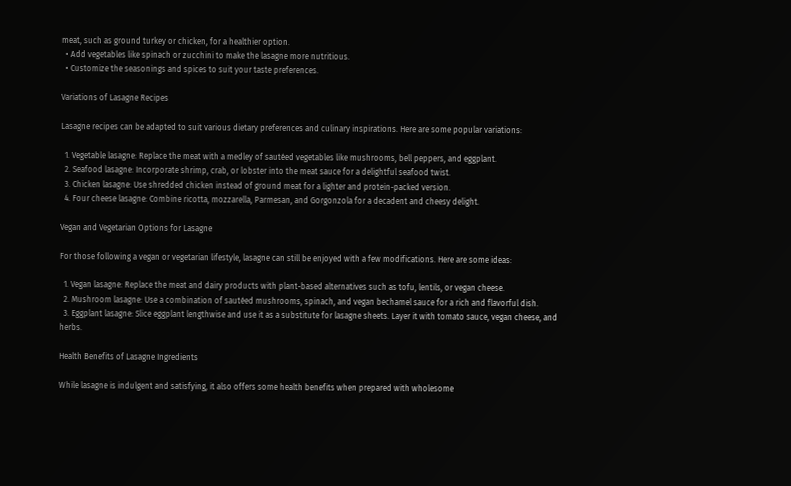meat, such as ground turkey or chicken, for a healthier option.
  • Add vegetables like spinach or zucchini to make the lasagne more nutritious.
  • Customize the seasonings and spices to suit your taste preferences.

Variations of Lasagne Recipes

Lasagne recipes can be adapted to suit various dietary preferences and culinary inspirations. Here are some popular variations:

  1. Vegetable lasagne: Replace the meat with a medley of sautéed vegetables like mushrooms, bell peppers, and eggplant.
  2. Seafood lasagne: Incorporate shrimp, crab, or lobster into the meat sauce for a delightful seafood twist.
  3. Chicken lasagne: Use shredded chicken instead of ground meat for a lighter and protein-packed version.
  4. Four cheese lasagne: Combine ricotta, mozzarella, Parmesan, and Gorgonzola for a decadent and cheesy delight.

Vegan and Vegetarian Options for Lasagne

For those following a vegan or vegetarian lifestyle, lasagne can still be enjoyed with a few modifications. Here are some ideas:

  1. Vegan lasagne: Replace the meat and dairy products with plant-based alternatives such as tofu, lentils, or vegan cheese.
  2. Mushroom lasagne: Use a combination of sautéed mushrooms, spinach, and vegan bechamel sauce for a rich and flavorful dish.
  3. Eggplant lasagne: Slice eggplant lengthwise and use it as a substitute for lasagne sheets. Layer it with tomato sauce, vegan cheese, and herbs.

Health Benefits of Lasagne Ingredients

While lasagne is indulgent and satisfying, it also offers some health benefits when prepared with wholesome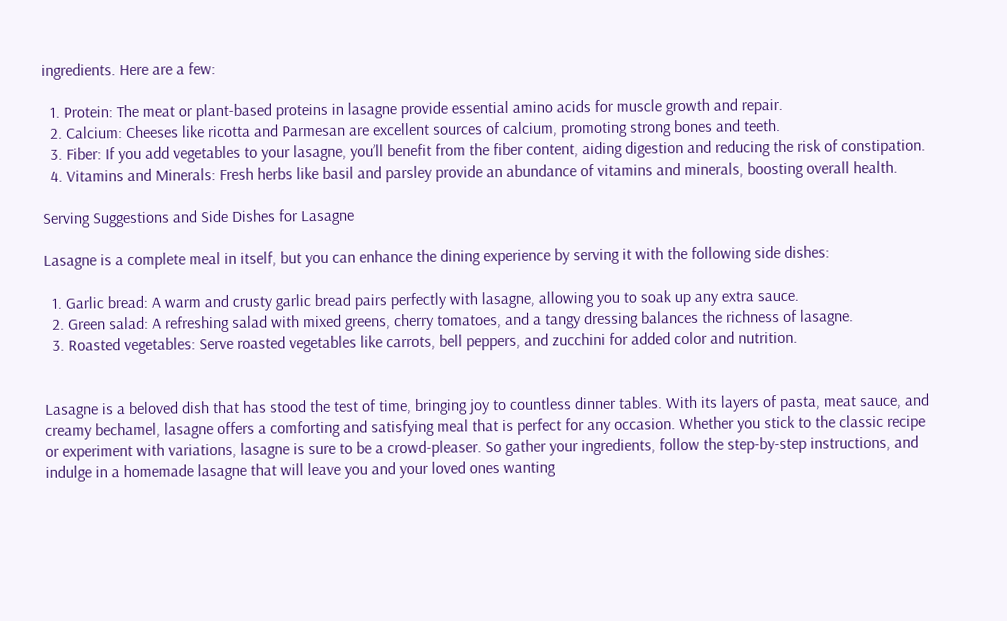ingredients. Here are a few:

  1. Protein: The meat or plant-based proteins in lasagne provide essential amino acids for muscle growth and repair.
  2. Calcium: Cheeses like ricotta and Parmesan are excellent sources of calcium, promoting strong bones and teeth.
  3. Fiber: If you add vegetables to your lasagne, you’ll benefit from the fiber content, aiding digestion and reducing the risk of constipation.
  4. Vitamins and Minerals: Fresh herbs like basil and parsley provide an abundance of vitamins and minerals, boosting overall health.

Serving Suggestions and Side Dishes for Lasagne

Lasagne is a complete meal in itself, but you can enhance the dining experience by serving it with the following side dishes:

  1. Garlic bread: A warm and crusty garlic bread pairs perfectly with lasagne, allowing you to soak up any extra sauce.
  2. Green salad: A refreshing salad with mixed greens, cherry tomatoes, and a tangy dressing balances the richness of lasagne.
  3. Roasted vegetables: Serve roasted vegetables like carrots, bell peppers, and zucchini for added color and nutrition.


Lasagne is a beloved dish that has stood the test of time, bringing joy to countless dinner tables. With its layers of pasta, meat sauce, and creamy bechamel, lasagne offers a comforting and satisfying meal that is perfect for any occasion. Whether you stick to the classic recipe or experiment with variations, lasagne is sure to be a crowd-pleaser. So gather your ingredients, follow the step-by-step instructions, and indulge in a homemade lasagne that will leave you and your loved ones wanting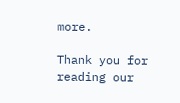more.

Thank you for reading our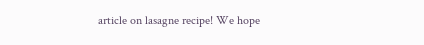article on lasagne recipe! We hope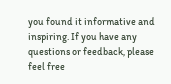you found it informative and inspiring. If you have any questions or feedback, please feel free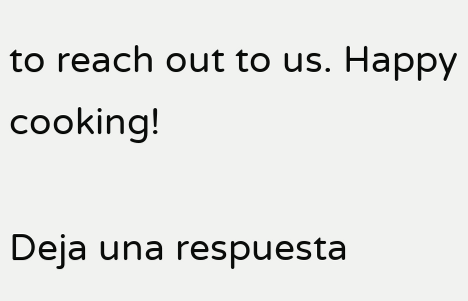to reach out to us. Happy cooking!

Deja una respuesta